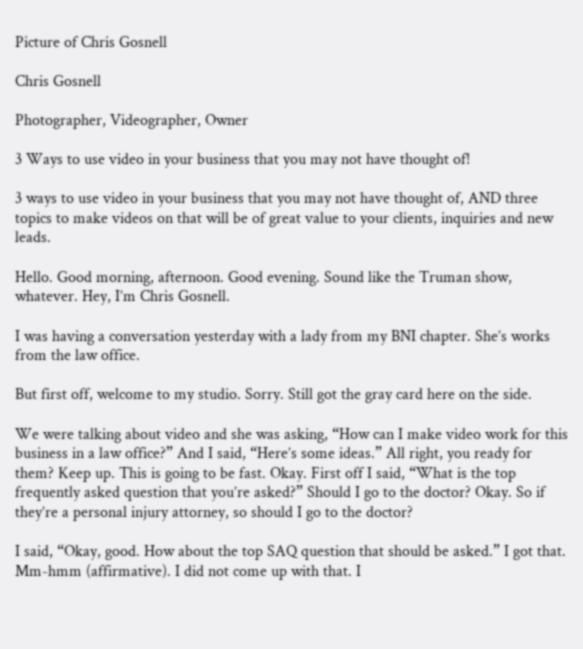Picture of Chris Gosnell

Chris Gosnell

Photographer, Videographer, Owner

3 Ways to use video in your business that you may not have thought of!

3 ways to use video in your business that you may not have thought of, AND three topics to make videos on that will be of great value to your clients, inquiries and new leads.

Hello. Good morning, afternoon. Good evening. Sound like the Truman show, whatever. Hey, I’m Chris Gosnell.

I was having a conversation yesterday with a lady from my BNI chapter. She’s works from the law office.

But first off, welcome to my studio. Sorry. Still got the gray card here on the side.

We were talking about video and she was asking, “How can I make video work for this business in a law office?” And I said, “Here’s some ideas.” All right, you ready for them? Keep up. This is going to be fast. Okay. First off I said, “What is the top frequently asked question that you’re asked?” Should I go to the doctor? Okay. So if they’re a personal injury attorney, so should I go to the doctor?

I said, “Okay, good. How about the top SAQ question that should be asked.” I got that. Mm-hmm (affirmative). I did not come up with that. I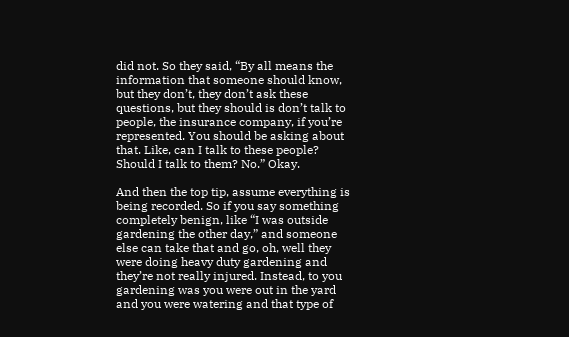did not. So they said, “By all means the information that someone should know, but they don’t, they don’t ask these questions, but they should is don’t talk to people, the insurance company, if you’re represented. You should be asking about that. Like, can I talk to these people? Should I talk to them? No.” Okay.

And then the top tip, assume everything is being recorded. So if you say something completely benign, like “I was outside gardening the other day,” and someone else can take that and go, oh, well they were doing heavy duty gardening and they’re not really injured. Instead, to you gardening was you were out in the yard and you were watering and that type of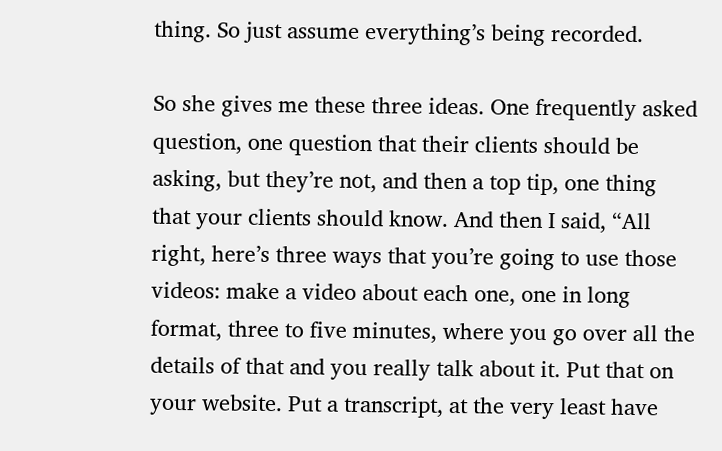thing. So just assume everything’s being recorded.

So she gives me these three ideas. One frequently asked question, one question that their clients should be asking, but they’re not, and then a top tip, one thing that your clients should know. And then I said, “All right, here’s three ways that you’re going to use those videos: make a video about each one, one in long format, three to five minutes, where you go over all the details of that and you really talk about it. Put that on your website. Put a transcript, at the very least have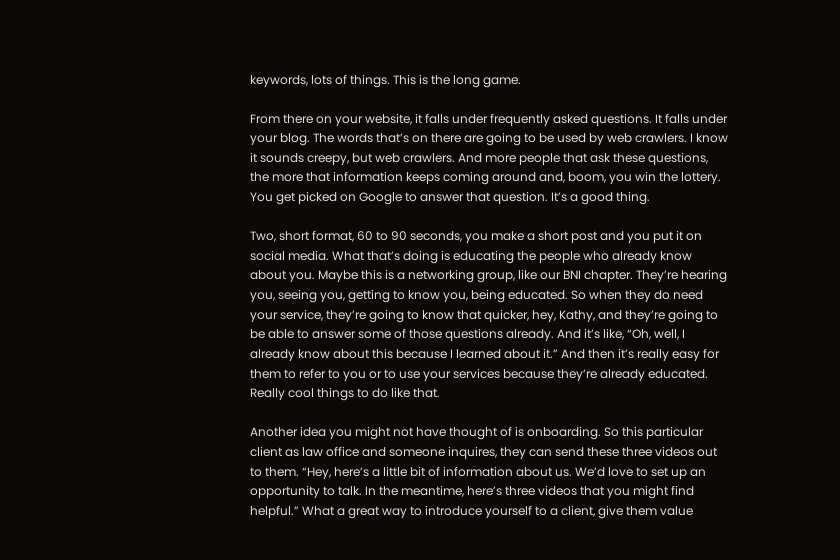keywords, lots of things. This is the long game.

From there on your website, it falls under frequently asked questions. It falls under your blog. The words that’s on there are going to be used by web crawlers. I know it sounds creepy, but web crawlers. And more people that ask these questions, the more that information keeps coming around and, boom, you win the lottery. You get picked on Google to answer that question. It’s a good thing.

Two, short format, 60 to 90 seconds, you make a short post and you put it on social media. What that’s doing is educating the people who already know about you. Maybe this is a networking group, like our BNI chapter. They’re hearing you, seeing you, getting to know you, being educated. So when they do need your service, they’re going to know that quicker, hey, Kathy, and they’re going to be able to answer some of those questions already. And it’s like, “Oh, well, I already know about this because I learned about it.” And then it’s really easy for them to refer to you or to use your services because they’re already educated. Really cool things to do like that.

Another idea you might not have thought of is onboarding. So this particular client as law office and someone inquires, they can send these three videos out to them. “Hey, here’s a little bit of information about us. We’d love to set up an opportunity to talk. In the meantime, here’s three videos that you might find helpful.” What a great way to introduce yourself to a client, give them value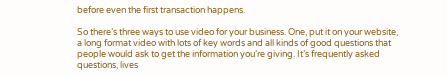before even the first transaction happens.

So there’s three ways to use video for your business. One, put it on your website, a long format video with lots of key words and all kinds of good questions that people would ask to get the information you’re giving. It’s frequently asked questions, lives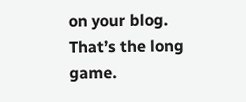on your blog. That’s the long game.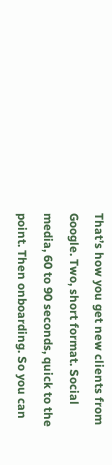That’s how you get new clients from Google. Two, short format. Social media, 60 to 90 seconds, quick to the point. Then onboarding. So you can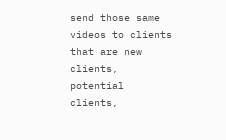send those same videos to clients that are new clients, potential clients,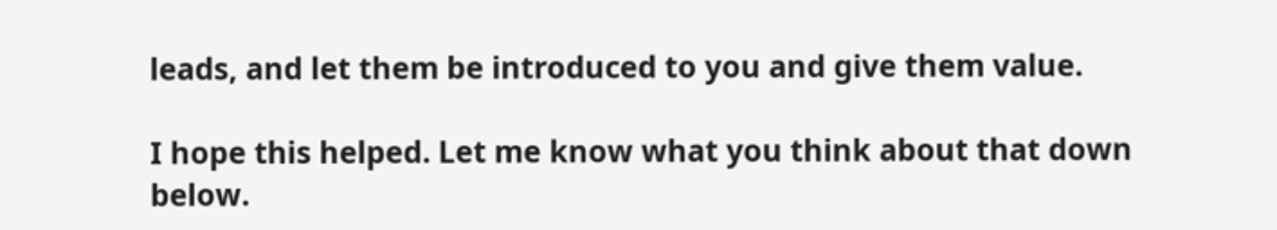leads, and let them be introduced to you and give them value.

I hope this helped. Let me know what you think about that down below.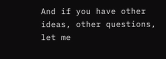And if you have other ideas, other questions, let me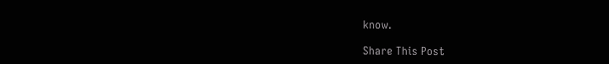know.

Share This Post